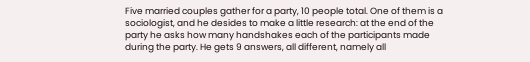Five married couples gather for a party, 10 people total. One of them is a sociologist, and he desides to make a little research: at the end of the party he asks how many handshakes each of the participants made during the party. He gets 9 answers, all different, namely all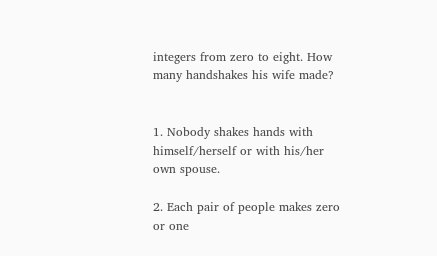integers from zero to eight. How many handshakes his wife made?


1. Nobody shakes hands with himself/herself or with his/her own spouse.

2. Each pair of people makes zero or one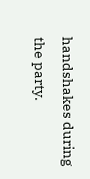handshakes during the party.